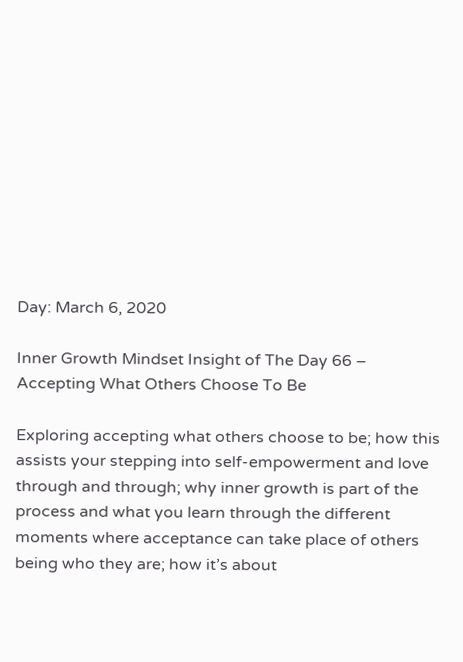Day: March 6, 2020

Inner Growth Mindset Insight of The Day 66 – Accepting What Others Choose To Be

Exploring accepting what others choose to be; how this assists your stepping into self-empowerment and love through and through; why inner growth is part of the process and what you learn through the different moments where acceptance can take place of others being who they are; how it’s about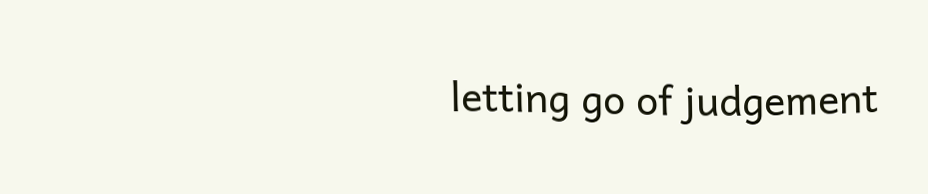letting go of judgement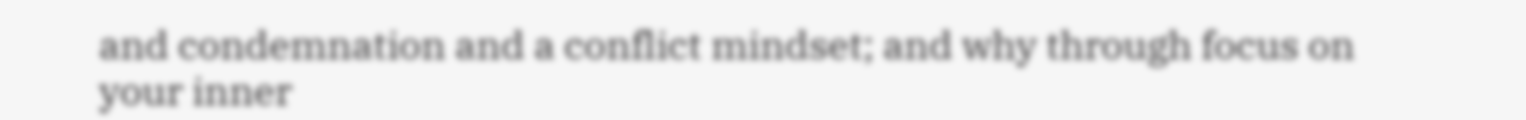and condemnation and a conflict mindset; and why through focus on your inner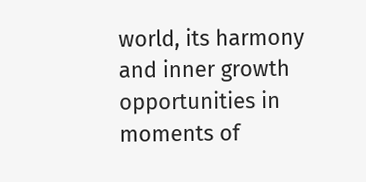world, its harmony and inner growth opportunities in moments of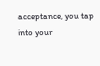acceptance, you tap into your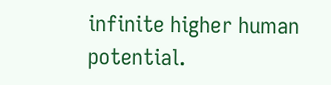infinite higher human potential.